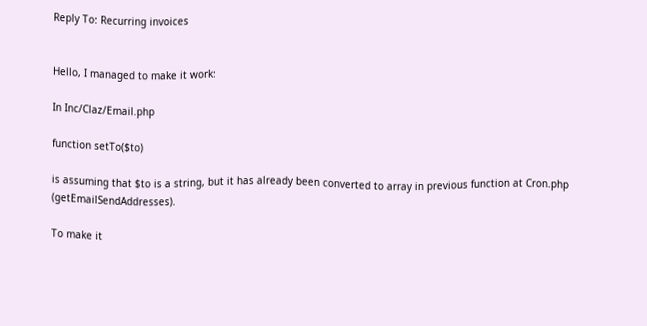Reply To: Recurring invoices


Hello, I managed to make it work:

In Inc/Claz/Email.php

function setTo($to)

is assuming that $to is a string, but it has already been converted to array in previous function at Cron.php (getEmailSendAddresses).

To make it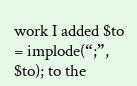work I added $to = implode(“;”, $to); to the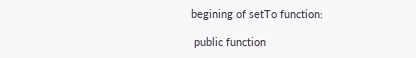begining of setTo function:

 public function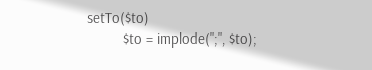setTo($to)
         $to = implode(";", $to);